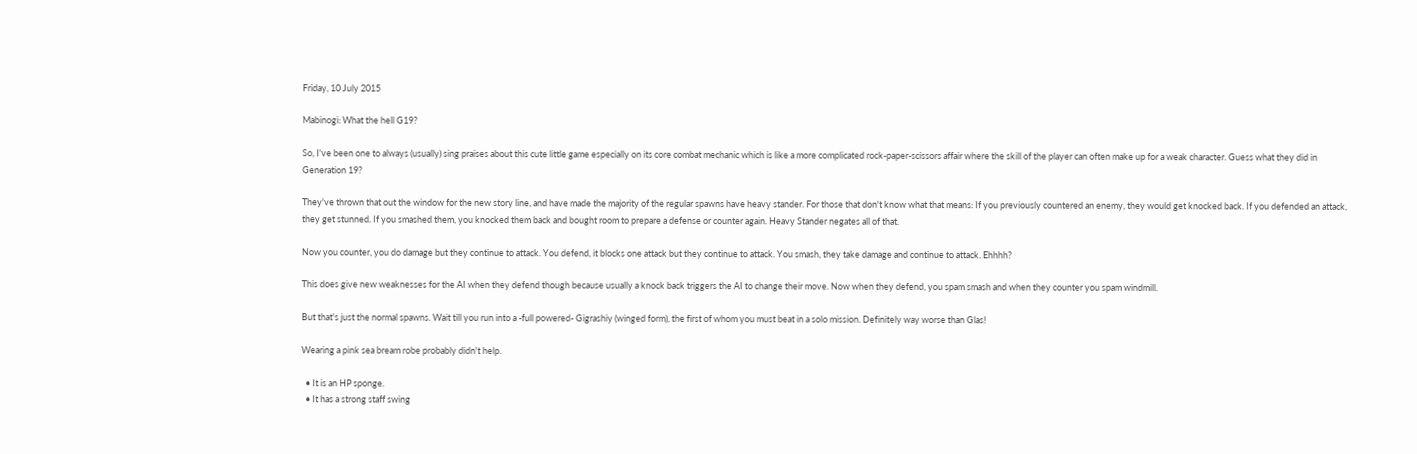Friday, 10 July 2015

Mabinogi: What the hell G19?

So, I've been one to always (usually) sing praises about this cute little game especially on its core combat mechanic which is like a more complicated rock-paper-scissors affair where the skill of the player can often make up for a weak character. Guess what they did in Generation 19?

They've thrown that out the window for the new story line, and have made the majority of the regular spawns have heavy stander. For those that don't know what that means: If you previously countered an enemy, they would get knocked back. If you defended an attack, they get stunned. If you smashed them, you knocked them back and bought room to prepare a defense or counter again. Heavy Stander negates all of that.

Now you counter, you do damage but they continue to attack. You defend, it blocks one attack but they continue to attack. You smash, they take damage and continue to attack. Ehhhh?

This does give new weaknesses for the AI when they defend though because usually a knock back triggers the AI to change their move. Now when they defend, you spam smash and when they counter you spam windmill.

But that's just the normal spawns. Wait till you run into a -full powered- Gigrashiy (winged form), the first of whom you must beat in a solo mission. Definitely way worse than Glas!

Wearing a pink sea bream robe probably didn't help.

  • It is an HP sponge.
  • It has a strong staff swing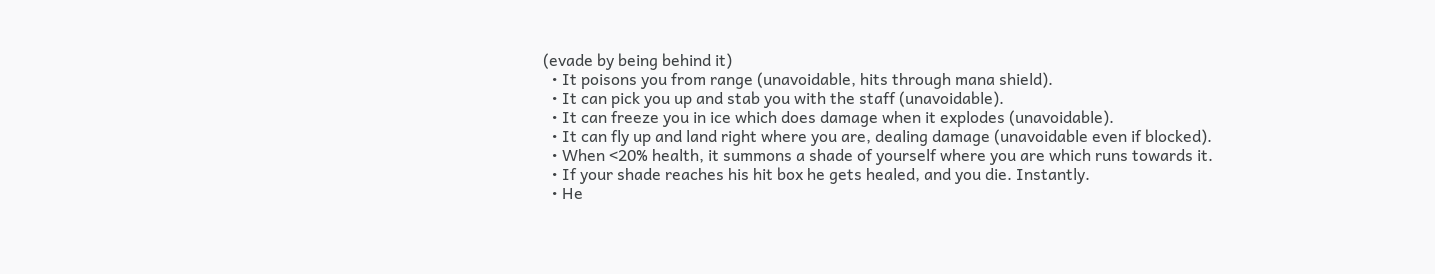(evade by being behind it)
  • It poisons you from range (unavoidable, hits through mana shield).
  • It can pick you up and stab you with the staff (unavoidable).
  • It can freeze you in ice which does damage when it explodes (unavoidable).
  • It can fly up and land right where you are, dealing damage (unavoidable even if blocked).
  • When <20% health, it summons a shade of yourself where you are which runs towards it.
  • If your shade reaches his hit box he gets healed, and you die. Instantly.
  • He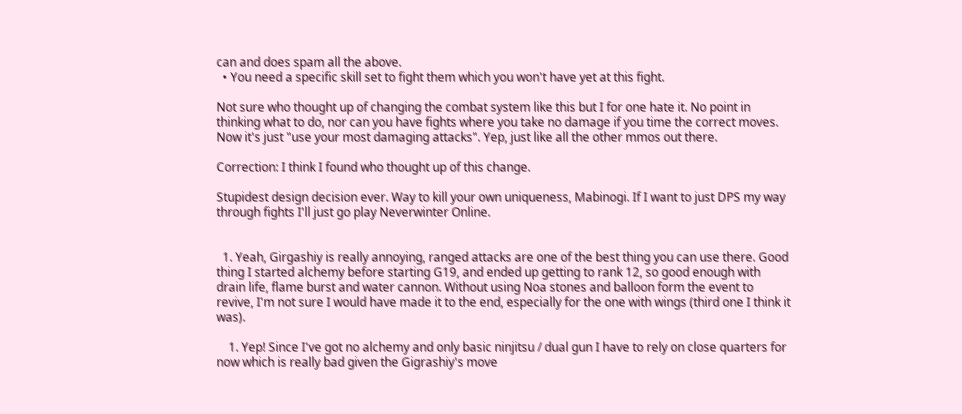can and does spam all the above.
  • You need a specific skill set to fight them which you won't have yet at this fight.

Not sure who thought up of changing the combat system like this but I for one hate it. No point in thinking what to do, nor can you have fights where you take no damage if you time the correct moves. Now it's just "use your most damaging attacks". Yep, just like all the other mmos out there.

Correction: I think I found who thought up of this change.

Stupidest design decision ever. Way to kill your own uniqueness, Mabinogi. If I want to just DPS my way through fights I'll just go play Neverwinter Online.


  1. Yeah, Girgashiy is really annoying, ranged attacks are one of the best thing you can use there. Good thing I started alchemy before starting G19, and ended up getting to rank 12, so good enough with drain life, flame burst and water cannon. Without using Noa stones and balloon form the event to revive, I'm not sure I would have made it to the end, especially for the one with wings (third one I think it was).

    1. Yep! Since I've got no alchemy and only basic ninjitsu / dual gun I have to rely on close quarters for now which is really bad given the Gigrashiy's move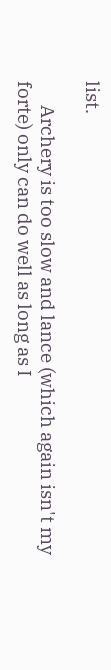list.

      Archery is too slow and lance (which again isn't my forte) only can do well as long as I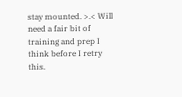stay mounted. >.< Will need a fair bit of training and prep I think before I retry this.